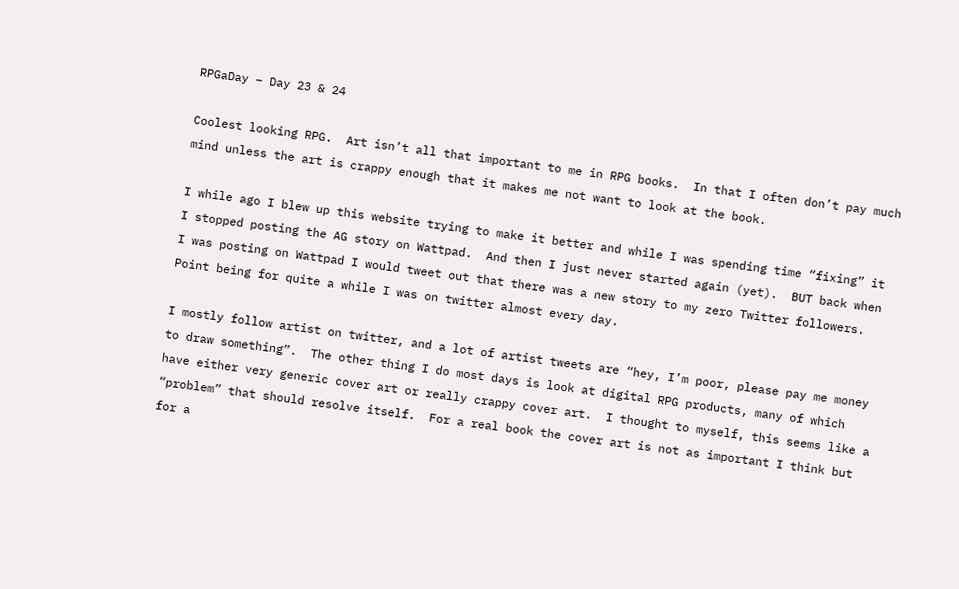RPGaDay – Day 23 & 24

Coolest looking RPG.  Art isn’t all that important to me in RPG books.  In that I often don’t pay much mind unless the art is crappy enough that it makes me not want to look at the book.

I while ago I blew up this website trying to make it better and while I was spending time “fixing” it I stopped posting the AG story on Wattpad.  And then I just never started again (yet).  BUT back when I was posting on Wattpad I would tweet out that there was a new story to my zero Twitter followers.  Point being for quite a while I was on twitter almost every day.

I mostly follow artist on twitter, and a lot of artist tweets are “hey, I’m poor, please pay me money to draw something”.  The other thing I do most days is look at digital RPG products, many of which have either very generic cover art or really crappy cover art.  I thought to myself, this seems like a “problem” that should resolve itself.  For a real book the cover art is not as important I think but for a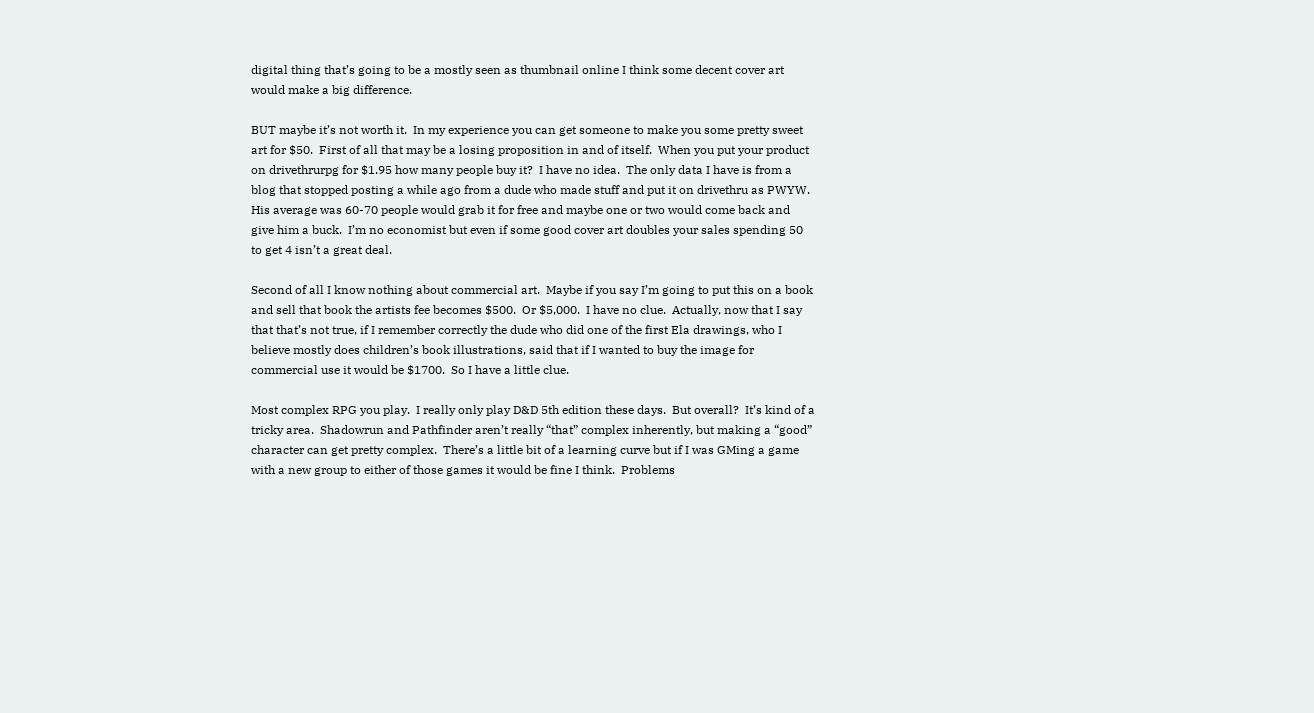digital thing that’s going to be a mostly seen as thumbnail online I think some decent cover art would make a big difference.

BUT maybe it’s not worth it.  In my experience you can get someone to make you some pretty sweet art for $50.  First of all that may be a losing proposition in and of itself.  When you put your product on drivethrurpg for $1.95 how many people buy it?  I have no idea.  The only data I have is from a blog that stopped posting a while ago from a dude who made stuff and put it on drivethru as PWYW.  His average was 60-70 people would grab it for free and maybe one or two would come back and give him a buck.  I’m no economist but even if some good cover art doubles your sales spending 50 to get 4 isn’t a great deal.

Second of all I know nothing about commercial art.  Maybe if you say I’m going to put this on a book and sell that book the artists fee becomes $500.  Or $5,000.  I have no clue.  Actually, now that I say that that’s not true, if I remember correctly the dude who did one of the first Ela drawings, who I believe mostly does children’s book illustrations, said that if I wanted to buy the image for commercial use it would be $1700.  So I have a little clue.

Most complex RPG you play.  I really only play D&D 5th edition these days.  But overall?  It’s kind of a tricky area.  Shadowrun and Pathfinder aren’t really “that” complex inherently, but making a “good” character can get pretty complex.  There’s a little bit of a learning curve but if I was GMing a game with a new group to either of those games it would be fine I think.  Problems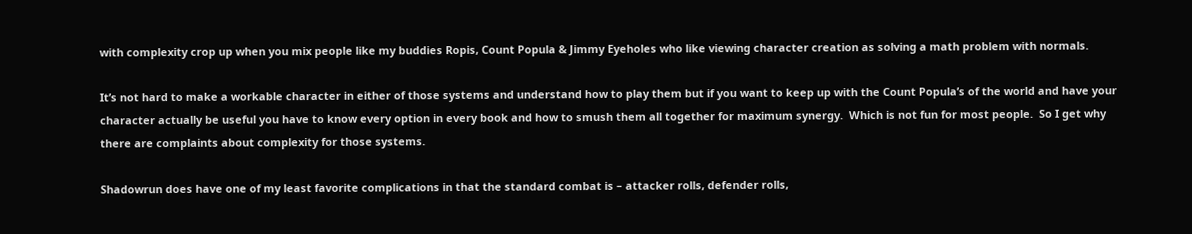with complexity crop up when you mix people like my buddies Ropis, Count Popula & Jimmy Eyeholes who like viewing character creation as solving a math problem with normals.

It’s not hard to make a workable character in either of those systems and understand how to play them but if you want to keep up with the Count Popula’s of the world and have your character actually be useful you have to know every option in every book and how to smush them all together for maximum synergy.  Which is not fun for most people.  So I get why there are complaints about complexity for those systems.

Shadowrun does have one of my least favorite complications in that the standard combat is – attacker rolls, defender rolls,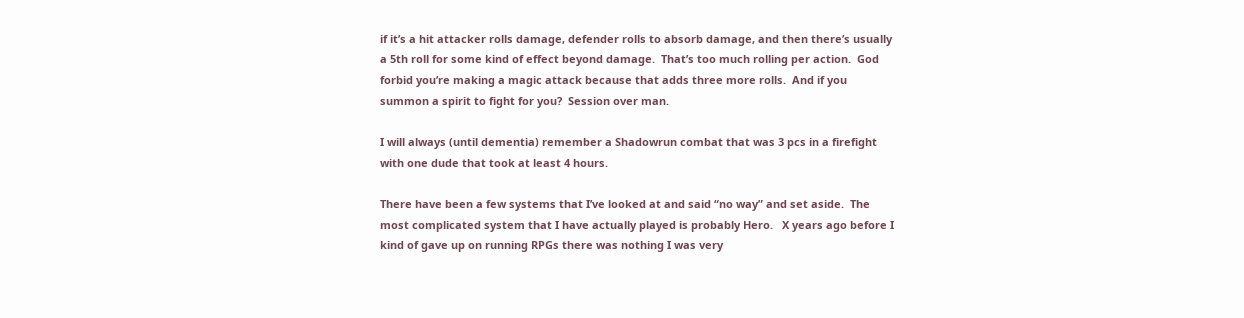if it’s a hit attacker rolls damage, defender rolls to absorb damage, and then there’s usually a 5th roll for some kind of effect beyond damage.  That’s too much rolling per action.  God forbid you’re making a magic attack because that adds three more rolls.  And if you summon a spirit to fight for you?  Session over man.

I will always (until dementia) remember a Shadowrun combat that was 3 pcs in a firefight with one dude that took at least 4 hours.

There have been a few systems that I’ve looked at and said “no way” and set aside.  The most complicated system that I have actually played is probably Hero.   X years ago before I kind of gave up on running RPGs there was nothing I was very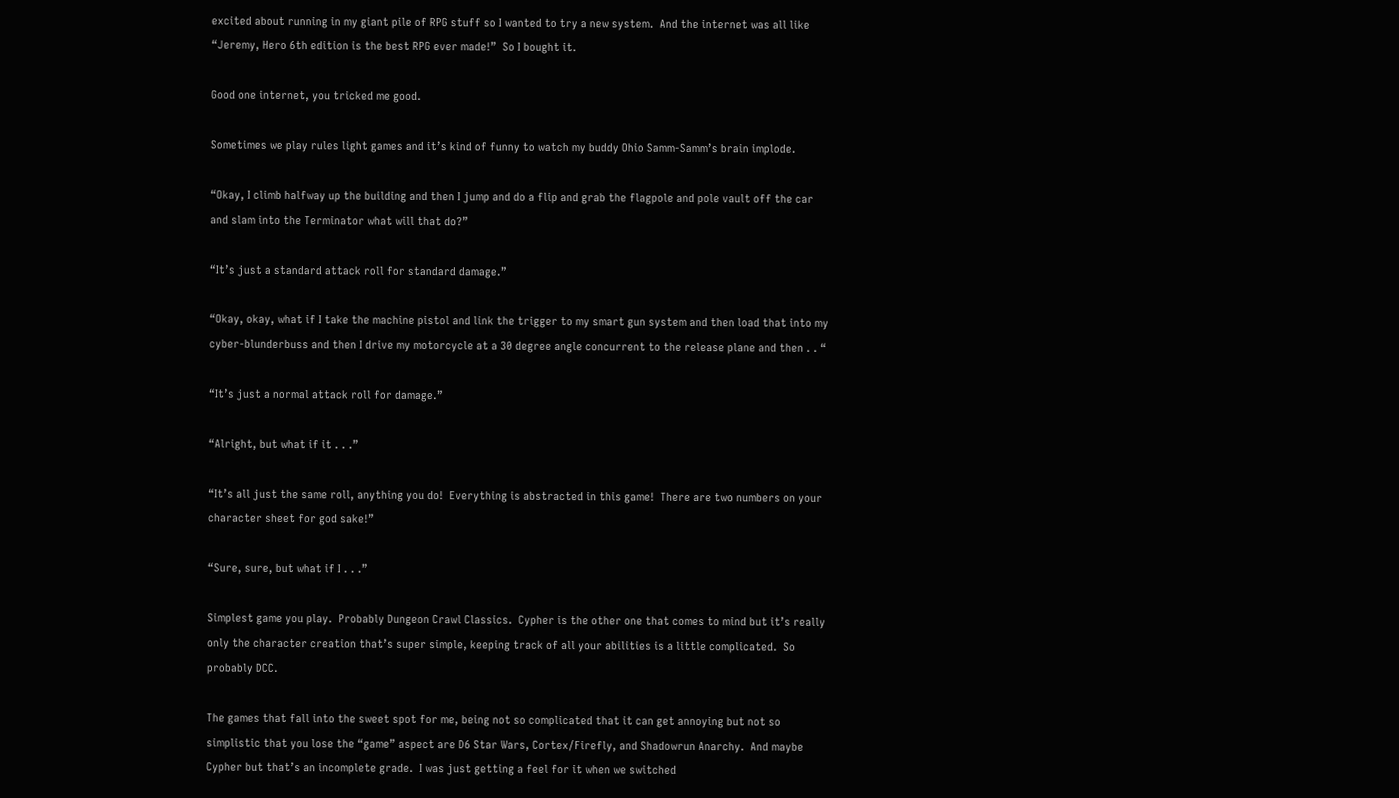excited about running in my giant pile of RPG stuff so I wanted to try a new system.  And the internet was all like “Jeremy, Hero 6th edition is the best RPG ever made!”  So I bought it.

Good one internet, you tricked me good.

Sometimes we play rules light games and it’s kind of funny to watch my buddy Ohio Samm-Samm’s brain implode.

“Okay, I climb halfway up the building and then I jump and do a flip and grab the flagpole and pole vault off the car and slam into the Terminator what will that do?”

“It’s just a standard attack roll for standard damage.”

“Okay, okay, what if I take the machine pistol and link the trigger to my smart gun system and then load that into my cyber-blunderbuss and then I drive my motorcycle at a 30 degree angle concurrent to the release plane and then . . “

“It’s just a normal attack roll for damage.”

“Alright, but what if it . . .”

“It’s all just the same roll, anything you do!  Everything is abstracted in this game!  There are two numbers on your character sheet for god sake!”

“Sure, sure, but what if I . . .”

Simplest game you play.  Probably Dungeon Crawl Classics.  Cypher is the other one that comes to mind but it’s really only the character creation that’s super simple, keeping track of all your abilities is a little complicated.  So probably DCC.

The games that fall into the sweet spot for me, being not so complicated that it can get annoying but not so simplistic that you lose the “game” aspect are D6 Star Wars, Cortex/Firefly, and Shadowrun Anarchy.  And maybe Cypher but that’s an incomplete grade.  I was just getting a feel for it when we switched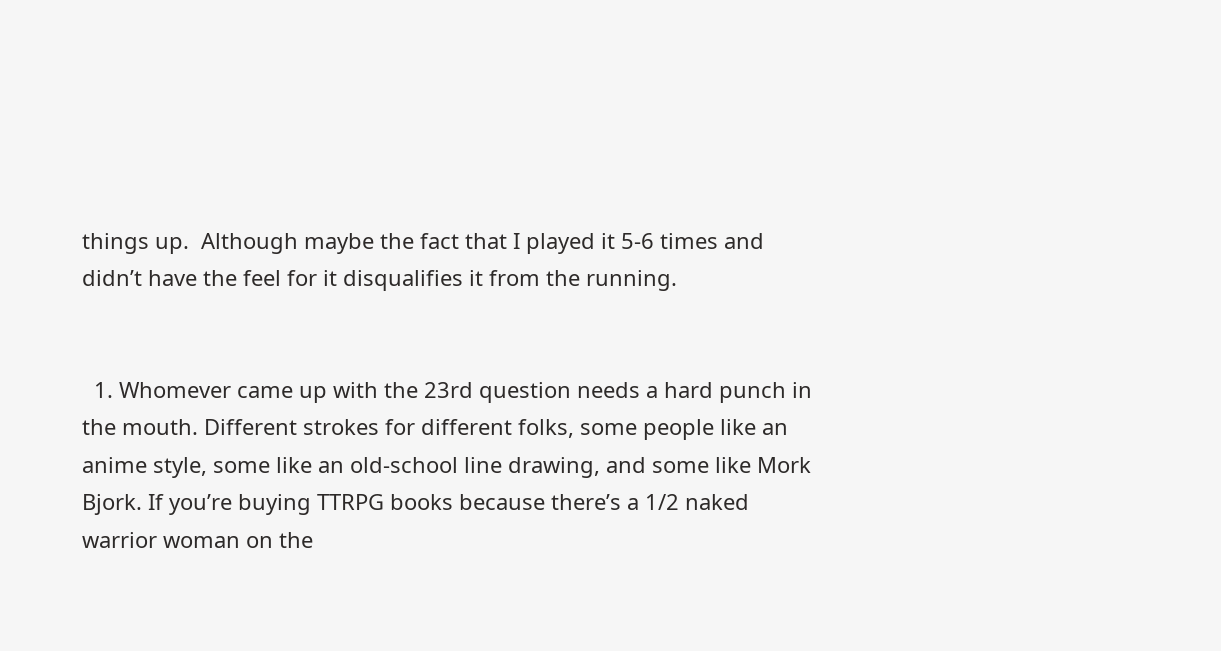things up.  Although maybe the fact that I played it 5-6 times and didn’t have the feel for it disqualifies it from the running.


  1. Whomever came up with the 23rd question needs a hard punch in the mouth. Different strokes for different folks, some people like an anime style, some like an old-school line drawing, and some like Mork Bjork. If you’re buying TTRPG books because there’s a 1/2 naked warrior woman on the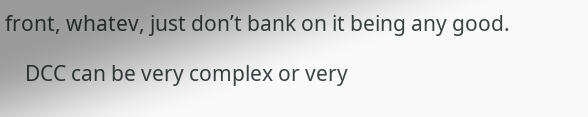front, whatev, just don’t bank on it being any good.

    DCC can be very complex or very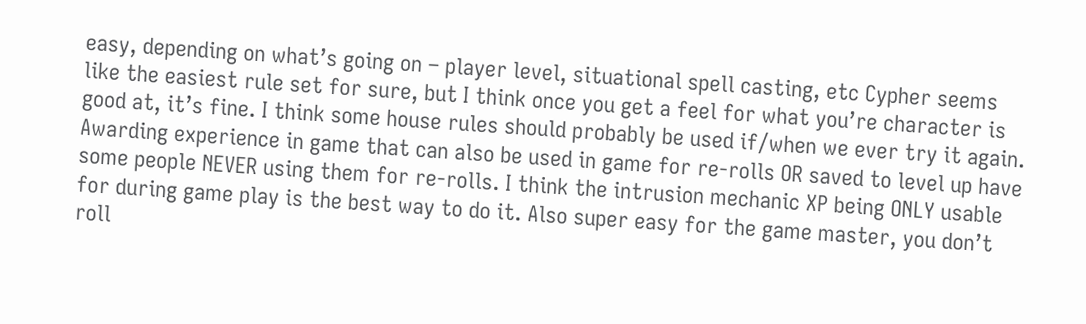easy, depending on what’s going on – player level, situational spell casting, etc Cypher seems like the easiest rule set for sure, but I think once you get a feel for what you’re character is good at, it’s fine. I think some house rules should probably be used if/when we ever try it again. Awarding experience in game that can also be used in game for re-rolls OR saved to level up have some people NEVER using them for re-rolls. I think the intrusion mechanic XP being ONLY usable for during game play is the best way to do it. Also super easy for the game master, you don’t roll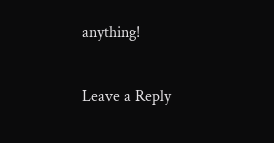anything!

Leave a Reply